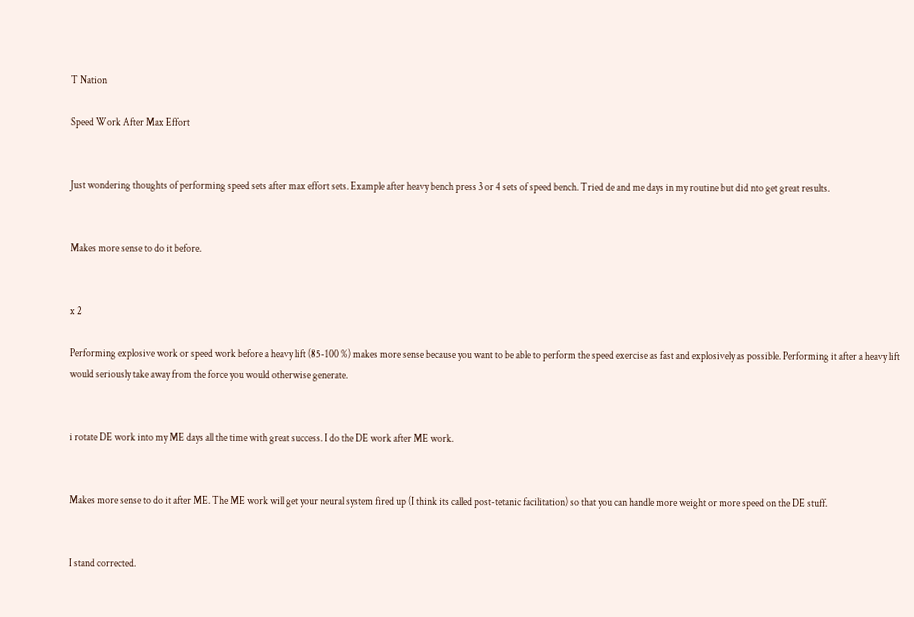T Nation

Speed Work After Max Effort


Just wondering thoughts of performing speed sets after max effort sets. Example after heavy bench press 3 or 4 sets of speed bench. Tried de and me days in my routine but did nto get great results.


Makes more sense to do it before.


x 2

Performing explosive work or speed work before a heavy lift (85-100 %) makes more sense because you want to be able to perform the speed exercise as fast and explosively as possible. Performing it after a heavy lift would seriously take away from the force you would otherwise generate.


i rotate DE work into my ME days all the time with great success. I do the DE work after ME work.


Makes more sense to do it after ME. The ME work will get your neural system fired up (I think its called post-tetanic facilitation) so that you can handle more weight or more speed on the DE stuff.


I stand corrected.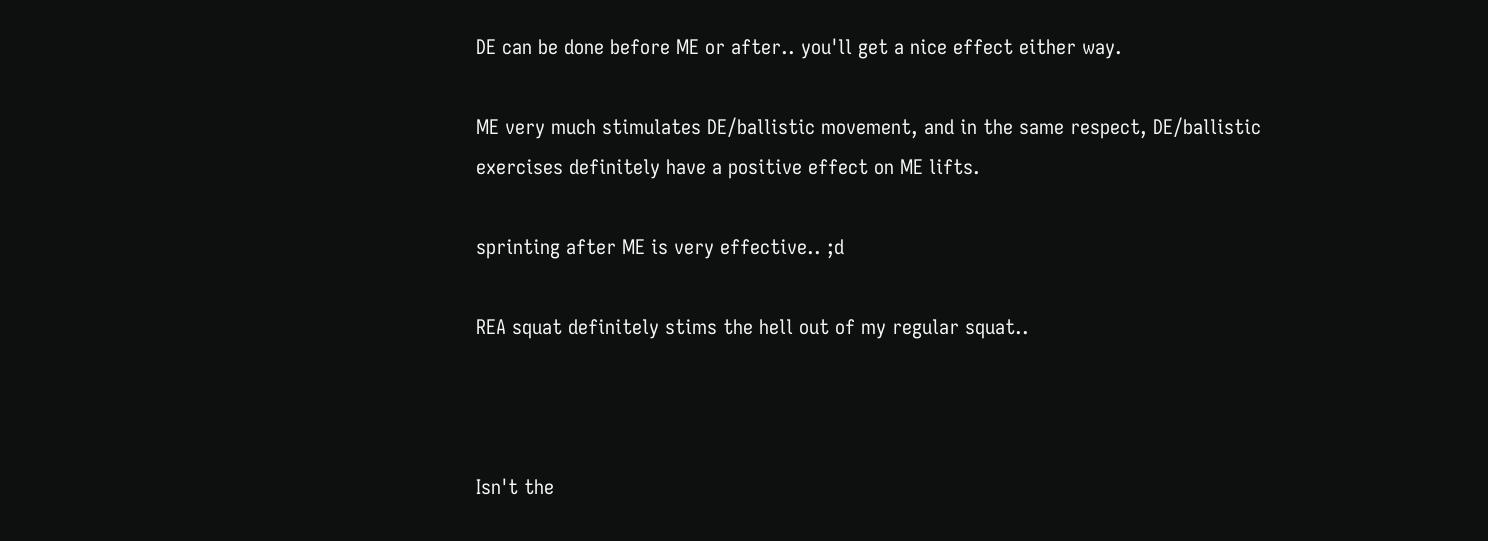DE can be done before ME or after.. you'll get a nice effect either way.

ME very much stimulates DE/ballistic movement, and in the same respect, DE/ballistic exercises definitely have a positive effect on ME lifts.

sprinting after ME is very effective.. ;d

REA squat definitely stims the hell out of my regular squat..



Isn't the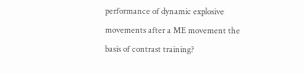performance of dynamic explosive movements after a ME movement the basis of contrast training?